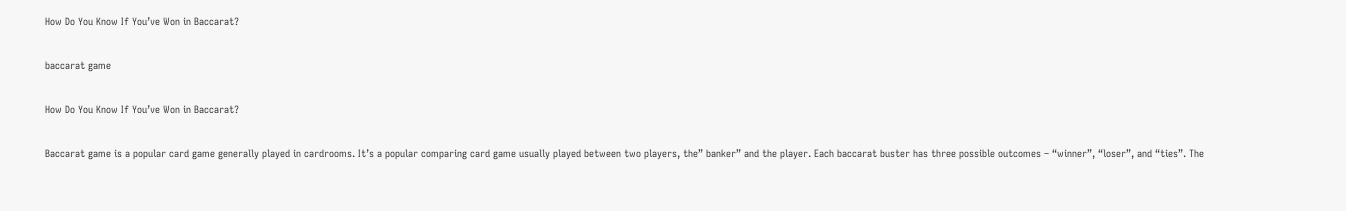How Do You Know If You’ve Won in Baccarat?

baccarat game

How Do You Know If You’ve Won in Baccarat?

Baccarat game is a popular card game generally played in cardrooms. It’s a popular comparing card game usually played between two players, the” banker” and the player. Each baccarat buster has three possible outcomes – “winner”, “loser”, and “ties”. The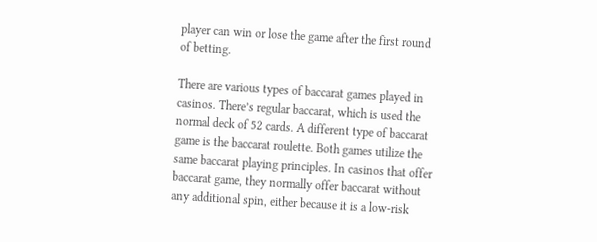player can win or lose the game after the first round of betting.

There are various types of baccarat games played in casinos. There’s regular baccarat, which is used the normal deck of 52 cards. A different type of baccarat game is the baccarat roulette. Both games utilize the same baccarat playing principles. In casinos that offer baccarat game, they normally offer baccarat without any additional spin, either because it is a low-risk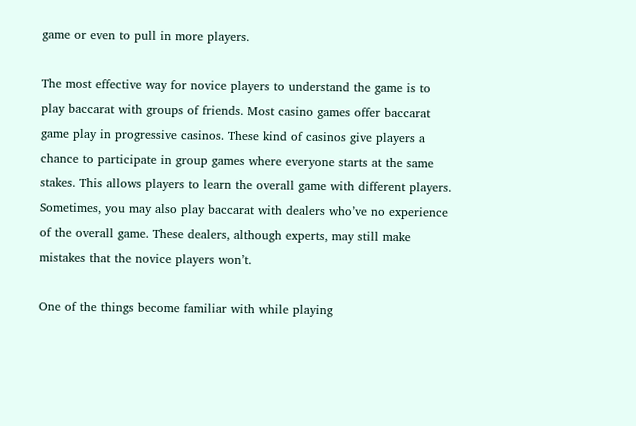game or even to pull in more players.

The most effective way for novice players to understand the game is to play baccarat with groups of friends. Most casino games offer baccarat game play in progressive casinos. These kind of casinos give players a chance to participate in group games where everyone starts at the same stakes. This allows players to learn the overall game with different players. Sometimes, you may also play baccarat with dealers who’ve no experience of the overall game. These dealers, although experts, may still make mistakes that the novice players won’t.

One of the things become familiar with while playing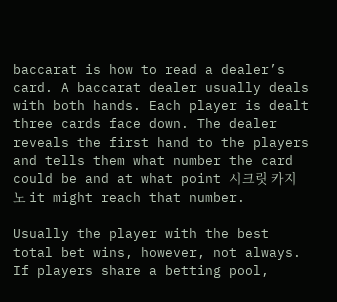baccarat is how to read a dealer’s card. A baccarat dealer usually deals with both hands. Each player is dealt three cards face down. The dealer reveals the first hand to the players and tells them what number the card could be and at what point 시크릿 카지노 it might reach that number.

Usually the player with the best total bet wins, however, not always. If players share a betting pool,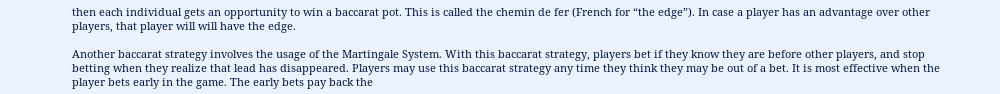then each individual gets an opportunity to win a baccarat pot. This is called the chemin de fer (French for “the edge”). In case a player has an advantage over other players, that player will will have the edge.

Another baccarat strategy involves the usage of the Martingale System. With this baccarat strategy, players bet if they know they are before other players, and stop betting when they realize that lead has disappeared. Players may use this baccarat strategy any time they think they may be out of a bet. It is most effective when the player bets early in the game. The early bets pay back the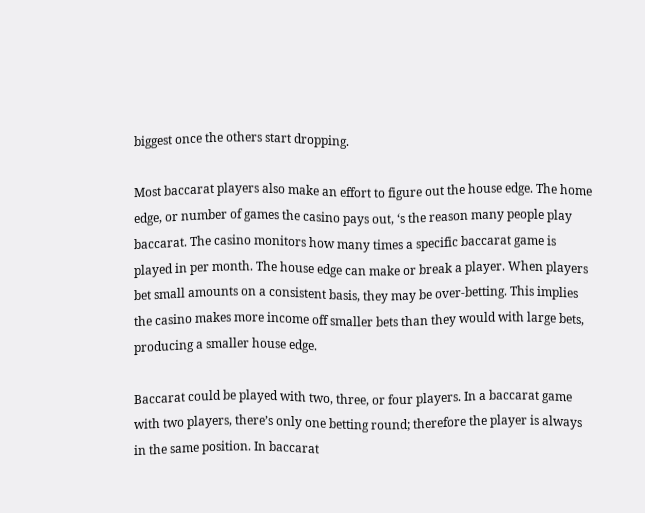biggest once the others start dropping.

Most baccarat players also make an effort to figure out the house edge. The home edge, or number of games the casino pays out, ‘s the reason many people play baccarat. The casino monitors how many times a specific baccarat game is played in per month. The house edge can make or break a player. When players bet small amounts on a consistent basis, they may be over-betting. This implies the casino makes more income off smaller bets than they would with large bets, producing a smaller house edge.

Baccarat could be played with two, three, or four players. In a baccarat game with two players, there’s only one betting round; therefore the player is always in the same position. In baccarat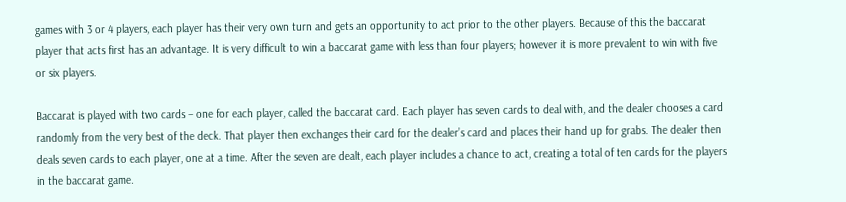games with 3 or 4 players, each player has their very own turn and gets an opportunity to act prior to the other players. Because of this the baccarat player that acts first has an advantage. It is very difficult to win a baccarat game with less than four players; however it is more prevalent to win with five or six players.

Baccarat is played with two cards – one for each player, called the baccarat card. Each player has seven cards to deal with, and the dealer chooses a card randomly from the very best of the deck. That player then exchanges their card for the dealer’s card and places their hand up for grabs. The dealer then deals seven cards to each player, one at a time. After the seven are dealt, each player includes a chance to act, creating a total of ten cards for the players in the baccarat game.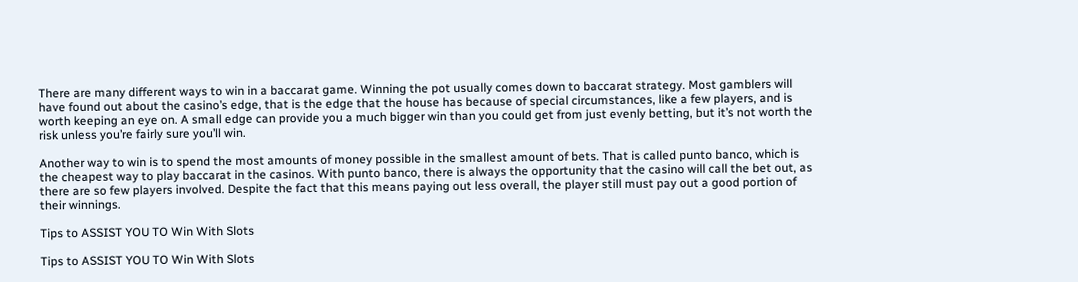There are many different ways to win in a baccarat game. Winning the pot usually comes down to baccarat strategy. Most gamblers will have found out about the casino’s edge, that is the edge that the house has because of special circumstances, like a few players, and is worth keeping an eye on. A small edge can provide you a much bigger win than you could get from just evenly betting, but it’s not worth the risk unless you’re fairly sure you’ll win.

Another way to win is to spend the most amounts of money possible in the smallest amount of bets. That is called punto banco, which is the cheapest way to play baccarat in the casinos. With punto banco, there is always the opportunity that the casino will call the bet out, as there are so few players involved. Despite the fact that this means paying out less overall, the player still must pay out a good portion of their winnings.

Tips to ASSIST YOU TO Win With Slots

Tips to ASSIST YOU TO Win With Slots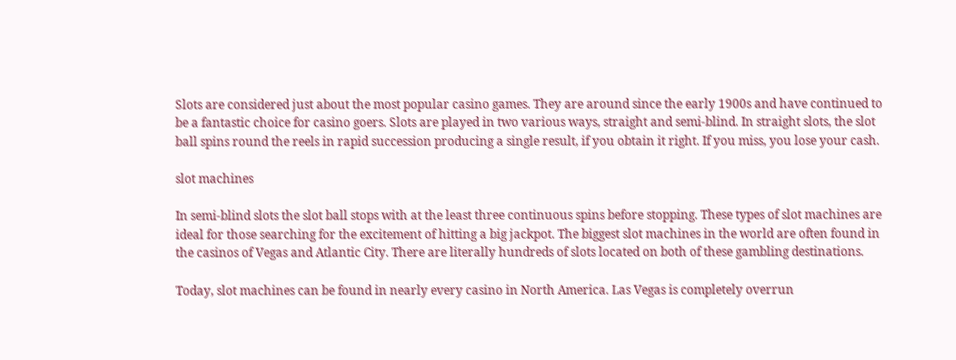Slots are considered just about the most popular casino games. They are around since the early 1900s and have continued to be a fantastic choice for casino goers. Slots are played in two various ways, straight and semi-blind. In straight slots, the slot ball spins round the reels in rapid succession producing a single result, if you obtain it right. If you miss, you lose your cash.

slot machines

In semi-blind slots the slot ball stops with at the least three continuous spins before stopping. These types of slot machines are ideal for those searching for the excitement of hitting a big jackpot. The biggest slot machines in the world are often found in the casinos of Vegas and Atlantic City. There are literally hundreds of slots located on both of these gambling destinations.

Today, slot machines can be found in nearly every casino in North America. Las Vegas is completely overrun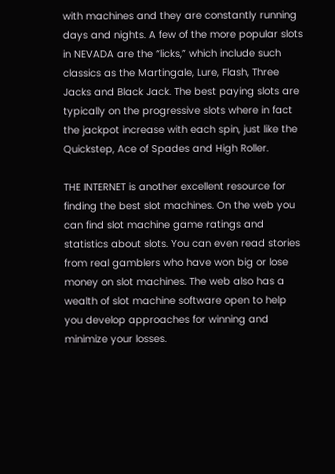with machines and they are constantly running days and nights. A few of the more popular slots in NEVADA are the “licks,” which include such classics as the Martingale, Lure, Flash, Three Jacks and Black Jack. The best paying slots are typically on the progressive slots where in fact the jackpot increase with each spin, just like the Quickstep, Ace of Spades and High Roller.

THE INTERNET is another excellent resource for finding the best slot machines. On the web you can find slot machine game ratings and statistics about slots. You can even read stories from real gamblers who have won big or lose money on slot machines. The web also has a wealth of slot machine software open to help you develop approaches for winning and minimize your losses.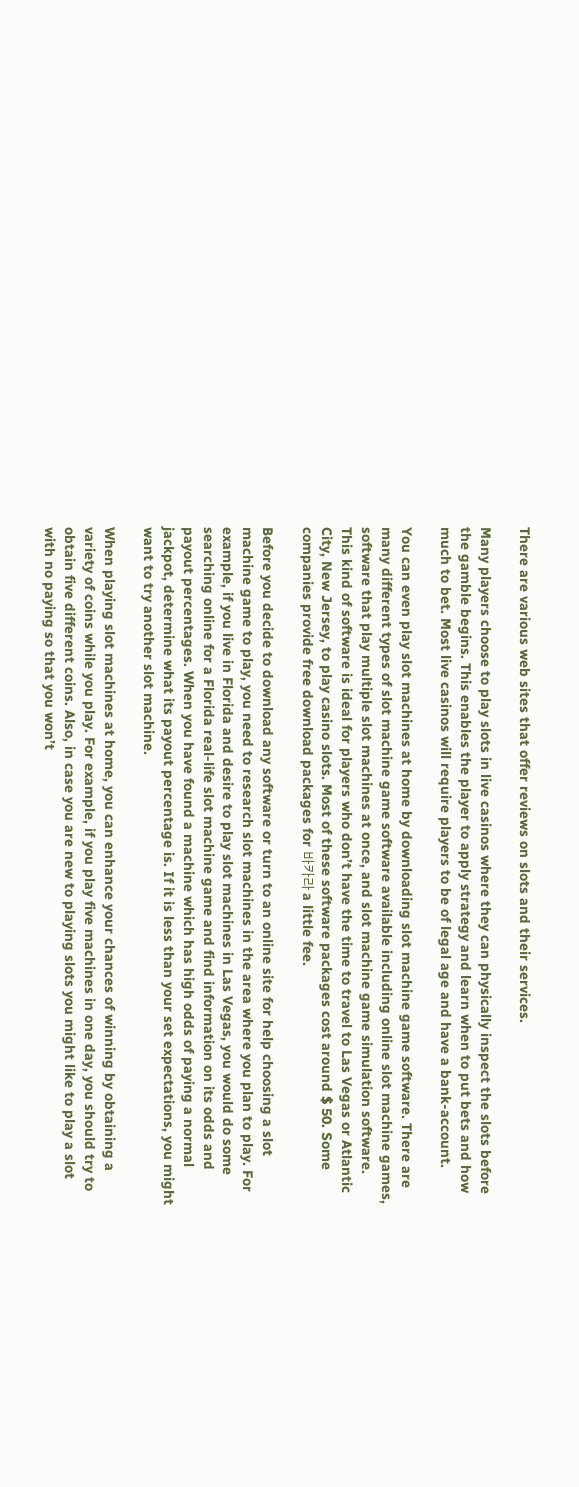There are various web sites that offer reviews on slots and their services.

Many players choose to play slots in live casinos where they can physically inspect the slots before the gamble begins. This enables the player to apply strategy and learn when to put bets and how much to bet. Most live casinos will require players to be of legal age and have a bank-account.

You can even play slot machines at home by downloading slot machine game software. There are many different types of slot machine game software available including online slot machine games, software that play multiple slot machines at once, and slot machine game simulation software. This kind of software is ideal for players who don’t have the time to travel to Las Vegas or Atlantic City, New Jersey, to play casino slots. Most of these software packages cost around $ 50. Some companies provide free download packages for 바카라 a little fee.

Before you decide to download any software or turn to an online site for help choosing a slot machine game to play, you need to research slot machines in the area where you plan to play. For example, if you live in Florida and desire to play slot machines in Las Vegas, you would do some searching online for a Florida real-life slot machine game and find information on its odds and payout percentages. When you have found a machine which has high odds of paying a normal jackpot, determine what its payout percentage is. If it is less than your set expectations, you might want to try another slot machine.

When playing slot machines at home, you can enhance your chances of winning by obtaining a variety of coins while you play. For example, if you play five machines in one day, you should try to obtain five different coins. Also, in case you are new to playing slots you might like to play a slot with no paying so that you won’t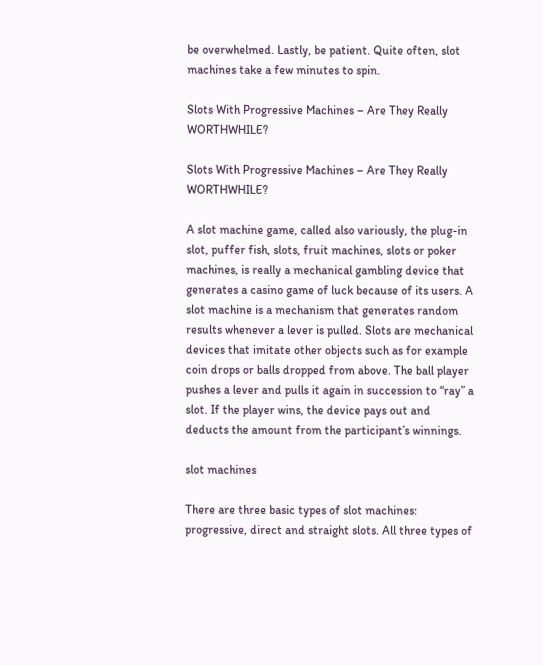be overwhelmed. Lastly, be patient. Quite often, slot machines take a few minutes to spin.

Slots With Progressive Machines – Are They Really WORTHWHILE?

Slots With Progressive Machines – Are They Really WORTHWHILE?

A slot machine game, called also variously, the plug-in slot, puffer fish, slots, fruit machines, slots or poker machines, is really a mechanical gambling device that generates a casino game of luck because of its users. A slot machine is a mechanism that generates random results whenever a lever is pulled. Slots are mechanical devices that imitate other objects such as for example coin drops or balls dropped from above. The ball player pushes a lever and pulls it again in succession to “ray” a slot. If the player wins, the device pays out and deducts the amount from the participant’s winnings.

slot machines

There are three basic types of slot machines: progressive, direct and straight slots. All three types of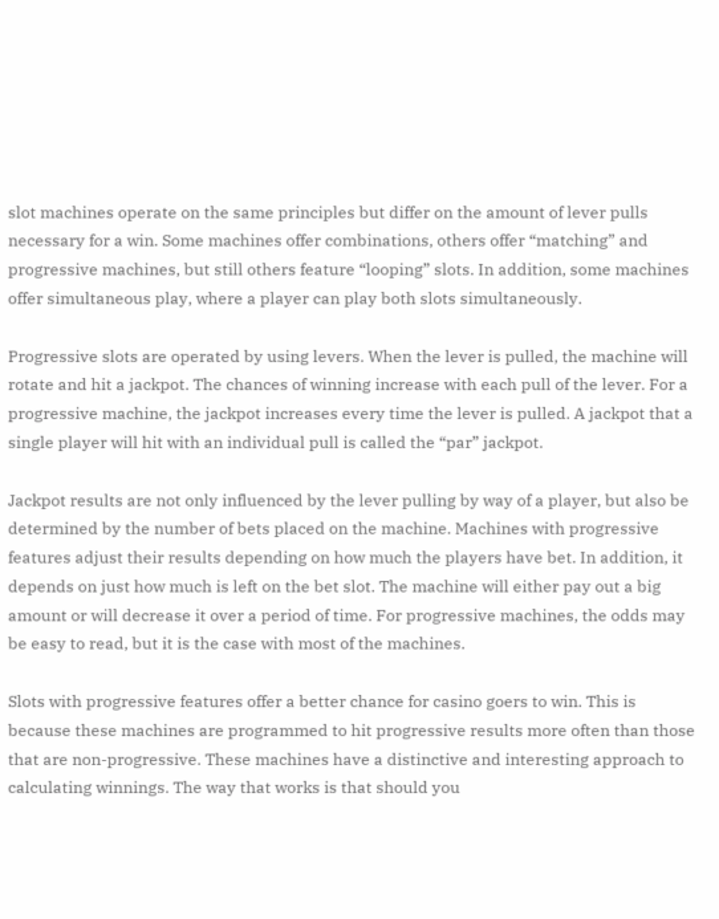slot machines operate on the same principles but differ on the amount of lever pulls necessary for a win. Some machines offer combinations, others offer “matching” and progressive machines, but still others feature “looping” slots. In addition, some machines offer simultaneous play, where a player can play both slots simultaneously.

Progressive slots are operated by using levers. When the lever is pulled, the machine will rotate and hit a jackpot. The chances of winning increase with each pull of the lever. For a progressive machine, the jackpot increases every time the lever is pulled. A jackpot that a single player will hit with an individual pull is called the “par” jackpot.

Jackpot results are not only influenced by the lever pulling by way of a player, but also be determined by the number of bets placed on the machine. Machines with progressive features adjust their results depending on how much the players have bet. In addition, it depends on just how much is left on the bet slot. The machine will either pay out a big amount or will decrease it over a period of time. For progressive machines, the odds may be easy to read, but it is the case with most of the machines.

Slots with progressive features offer a better chance for casino goers to win. This is because these machines are programmed to hit progressive results more often than those that are non-progressive. These machines have a distinctive and interesting approach to calculating winnings. The way that works is that should you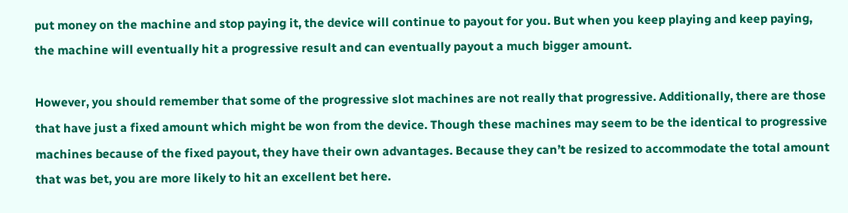put money on the machine and stop paying it, the device will continue to payout for you. But when you keep playing and keep paying, the machine will eventually hit a progressive result and can eventually payout a much bigger amount.

However, you should remember that some of the progressive slot machines are not really that progressive. Additionally, there are those that have just a fixed amount which might be won from the device. Though these machines may seem to be the identical to progressive machines because of the fixed payout, they have their own advantages. Because they can’t be resized to accommodate the total amount that was bet, you are more likely to hit an excellent bet here.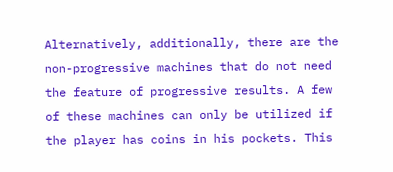Alternatively, additionally, there are the non-progressive machines that do not need the feature of progressive results. A few of these machines can only be utilized if the player has coins in his pockets. This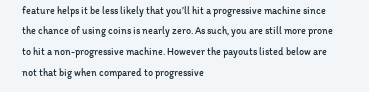feature helps it be less likely that you’ll hit a progressive machine since the chance of using coins is nearly zero. As such, you are still more prone to hit a non-progressive machine. However the payouts listed below are not that big when compared to progressive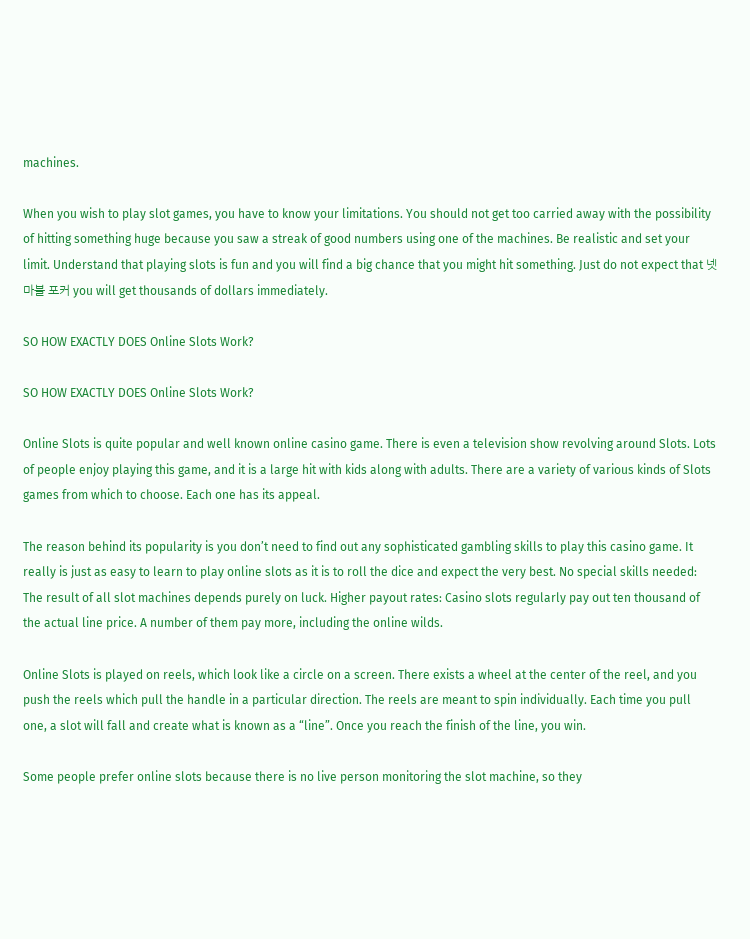machines.

When you wish to play slot games, you have to know your limitations. You should not get too carried away with the possibility of hitting something huge because you saw a streak of good numbers using one of the machines. Be realistic and set your limit. Understand that playing slots is fun and you will find a big chance that you might hit something. Just do not expect that 넷마블 포커 you will get thousands of dollars immediately.

SO HOW EXACTLY DOES Online Slots Work?

SO HOW EXACTLY DOES Online Slots Work?

Online Slots is quite popular and well known online casino game. There is even a television show revolving around Slots. Lots of people enjoy playing this game, and it is a large hit with kids along with adults. There are a variety of various kinds of Slots games from which to choose. Each one has its appeal.

The reason behind its popularity is you don’t need to find out any sophisticated gambling skills to play this casino game. It really is just as easy to learn to play online slots as it is to roll the dice and expect the very best. No special skills needed: The result of all slot machines depends purely on luck. Higher payout rates: Casino slots regularly pay out ten thousand of the actual line price. A number of them pay more, including the online wilds.

Online Slots is played on reels, which look like a circle on a screen. There exists a wheel at the center of the reel, and you push the reels which pull the handle in a particular direction. The reels are meant to spin individually. Each time you pull one, a slot will fall and create what is known as a “line”. Once you reach the finish of the line, you win.

Some people prefer online slots because there is no live person monitoring the slot machine, so they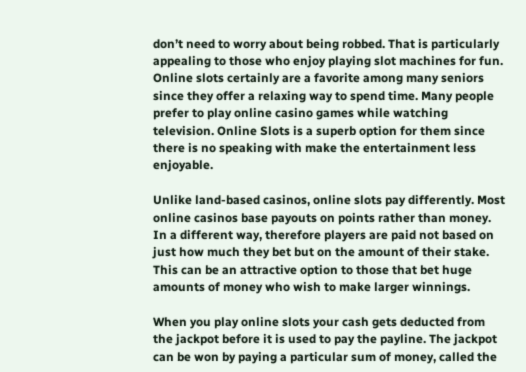don’t need to worry about being robbed. That is particularly appealing to those who enjoy playing slot machines for fun. Online slots certainly are a favorite among many seniors since they offer a relaxing way to spend time. Many people prefer to play online casino games while watching television. Online Slots is a superb option for them since there is no speaking with make the entertainment less enjoyable.

Unlike land-based casinos, online slots pay differently. Most online casinos base payouts on points rather than money. In a different way, therefore players are paid not based on just how much they bet but on the amount of their stake. This can be an attractive option to those that bet huge amounts of money who wish to make larger winnings.

When you play online slots your cash gets deducted from the jackpot before it is used to pay the payline. The jackpot can be won by paying a particular sum of money, called the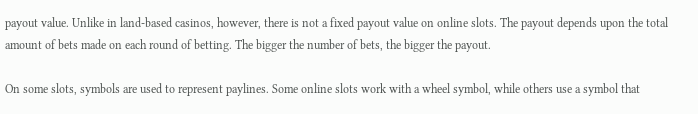payout value. Unlike in land-based casinos, however, there is not a fixed payout value on online slots. The payout depends upon the total amount of bets made on each round of betting. The bigger the number of bets, the bigger the payout.

On some slots, symbols are used to represent paylines. Some online slots work with a wheel symbol, while others use a symbol that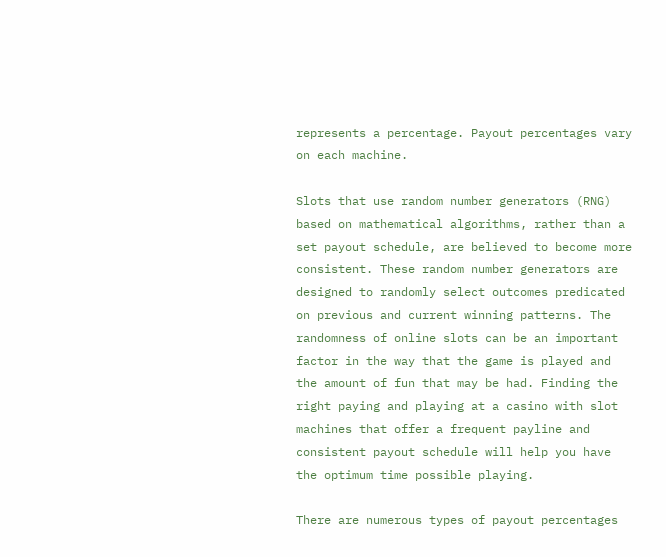represents a percentage. Payout percentages vary on each machine.

Slots that use random number generators (RNG) based on mathematical algorithms, rather than a set payout schedule, are believed to become more consistent. These random number generators are designed to randomly select outcomes predicated on previous and current winning patterns. The randomness of online slots can be an important factor in the way that the game is played and the amount of fun that may be had. Finding the right paying and playing at a casino with slot machines that offer a frequent payline and consistent payout schedule will help you have the optimum time possible playing.

There are numerous types of payout percentages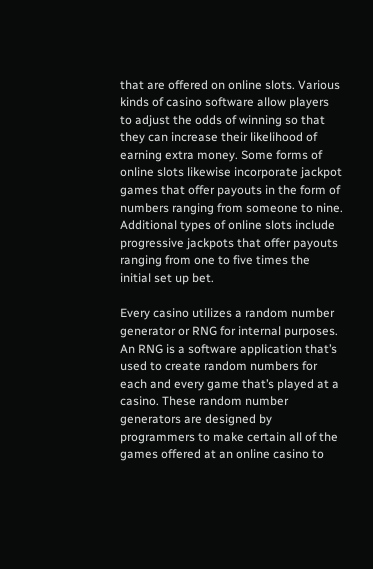that are offered on online slots. Various kinds of casino software allow players to adjust the odds of winning so that they can increase their likelihood of earning extra money. Some forms of online slots likewise incorporate jackpot games that offer payouts in the form of numbers ranging from someone to nine. Additional types of online slots include progressive jackpots that offer payouts ranging from one to five times the initial set up bet.

Every casino utilizes a random number generator or RNG for internal purposes. An RNG is a software application that’s used to create random numbers for each and every game that’s played at a casino. These random number generators are designed by programmers to make certain all of the games offered at an online casino to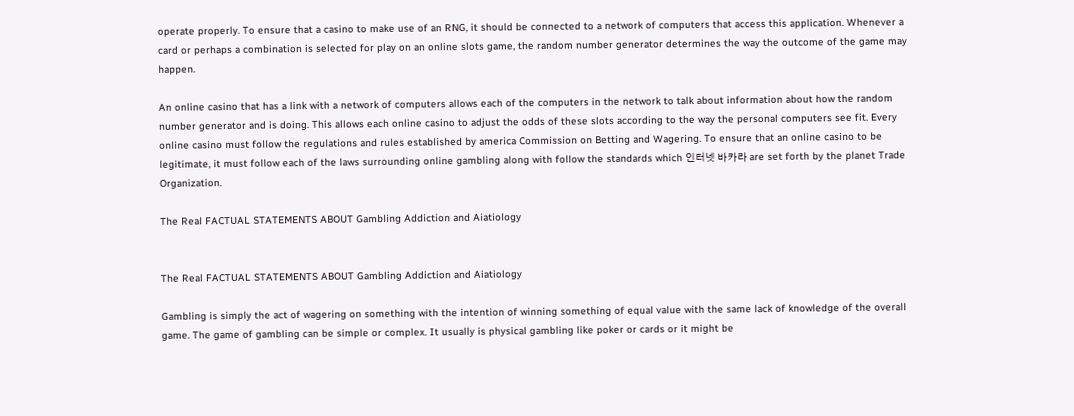operate properly. To ensure that a casino to make use of an RNG, it should be connected to a network of computers that access this application. Whenever a card or perhaps a combination is selected for play on an online slots game, the random number generator determines the way the outcome of the game may happen.

An online casino that has a link with a network of computers allows each of the computers in the network to talk about information about how the random number generator and is doing. This allows each online casino to adjust the odds of these slots according to the way the personal computers see fit. Every online casino must follow the regulations and rules established by america Commission on Betting and Wagering. To ensure that an online casino to be legitimate, it must follow each of the laws surrounding online gambling along with follow the standards which 인터넷 바카라 are set forth by the planet Trade Organization.

The Real FACTUAL STATEMENTS ABOUT Gambling Addiction and Aiatiology


The Real FACTUAL STATEMENTS ABOUT Gambling Addiction and Aiatiology

Gambling is simply the act of wagering on something with the intention of winning something of equal value with the same lack of knowledge of the overall game. The game of gambling can be simple or complex. It usually is physical gambling like poker or cards or it might be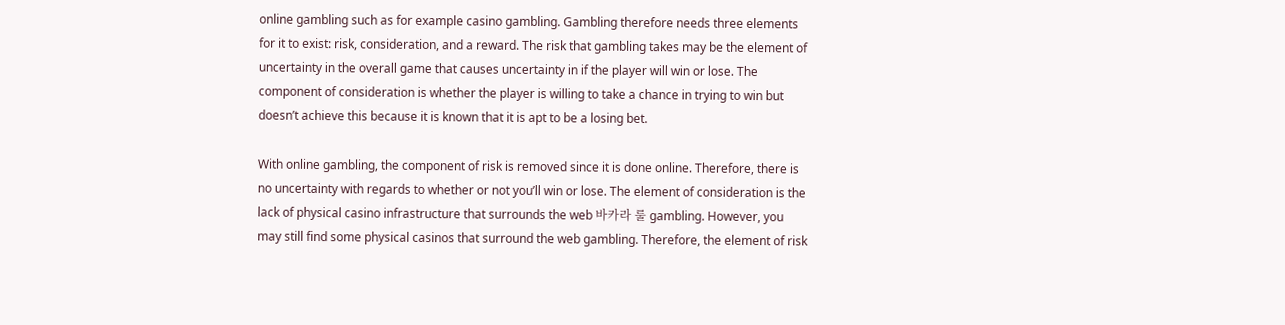online gambling such as for example casino gambling. Gambling therefore needs three elements for it to exist: risk, consideration, and a reward. The risk that gambling takes may be the element of uncertainty in the overall game that causes uncertainty in if the player will win or lose. The component of consideration is whether the player is willing to take a chance in trying to win but doesn’t achieve this because it is known that it is apt to be a losing bet.

With online gambling, the component of risk is removed since it is done online. Therefore, there is no uncertainty with regards to whether or not you’ll win or lose. The element of consideration is the lack of physical casino infrastructure that surrounds the web 바카라 룰 gambling. However, you may still find some physical casinos that surround the web gambling. Therefore, the element of risk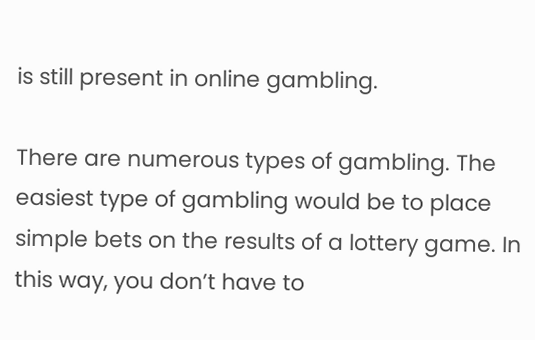is still present in online gambling.

There are numerous types of gambling. The easiest type of gambling would be to place simple bets on the results of a lottery game. In this way, you don’t have to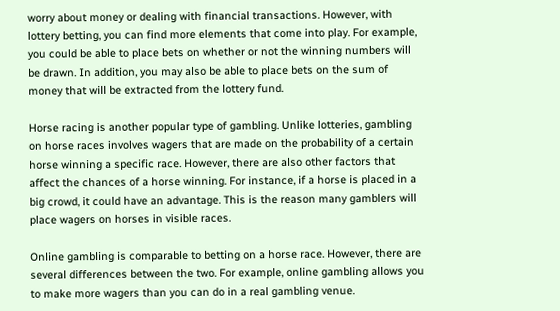worry about money or dealing with financial transactions. However, with lottery betting, you can find more elements that come into play. For example, you could be able to place bets on whether or not the winning numbers will be drawn. In addition, you may also be able to place bets on the sum of money that will be extracted from the lottery fund.

Horse racing is another popular type of gambling. Unlike lotteries, gambling on horse races involves wagers that are made on the probability of a certain horse winning a specific race. However, there are also other factors that affect the chances of a horse winning. For instance, if a horse is placed in a big crowd, it could have an advantage. This is the reason many gamblers will place wagers on horses in visible races.

Online gambling is comparable to betting on a horse race. However, there are several differences between the two. For example, online gambling allows you to make more wagers than you can do in a real gambling venue.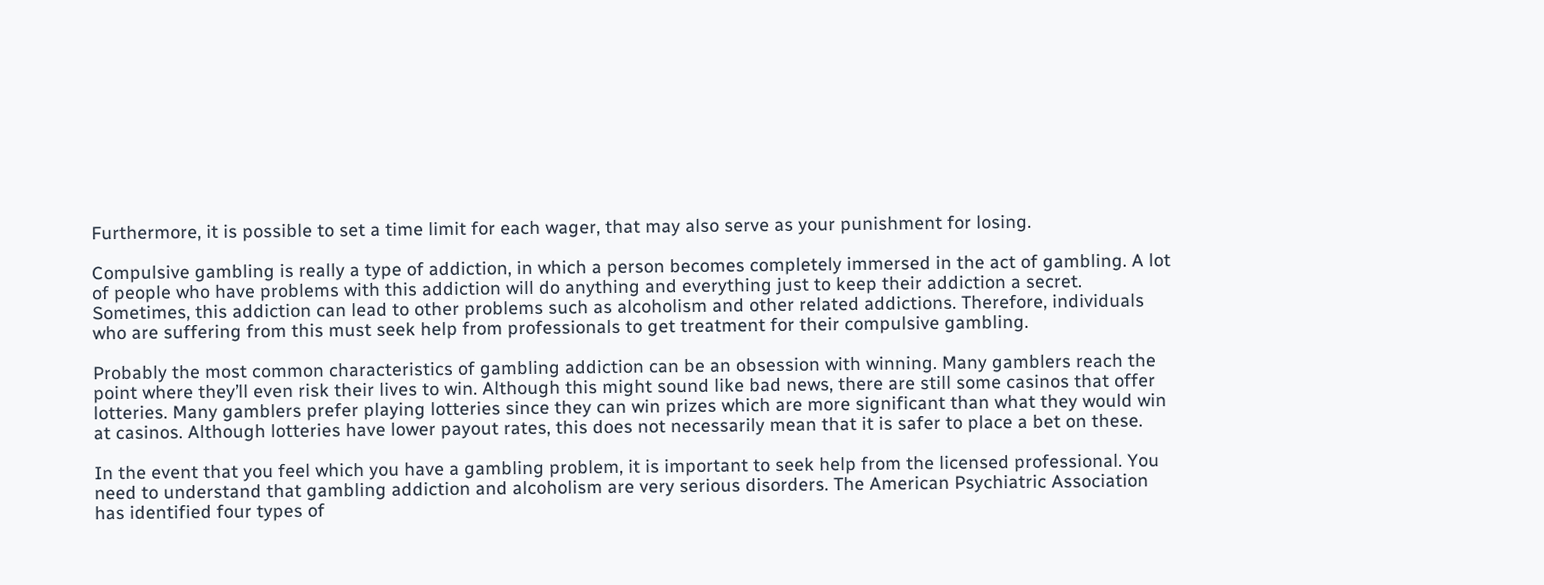Furthermore, it is possible to set a time limit for each wager, that may also serve as your punishment for losing.

Compulsive gambling is really a type of addiction, in which a person becomes completely immersed in the act of gambling. A lot of people who have problems with this addiction will do anything and everything just to keep their addiction a secret. Sometimes, this addiction can lead to other problems such as alcoholism and other related addictions. Therefore, individuals who are suffering from this must seek help from professionals to get treatment for their compulsive gambling.

Probably the most common characteristics of gambling addiction can be an obsession with winning. Many gamblers reach the point where they’ll even risk their lives to win. Although this might sound like bad news, there are still some casinos that offer lotteries. Many gamblers prefer playing lotteries since they can win prizes which are more significant than what they would win at casinos. Although lotteries have lower payout rates, this does not necessarily mean that it is safer to place a bet on these.

In the event that you feel which you have a gambling problem, it is important to seek help from the licensed professional. You need to understand that gambling addiction and alcoholism are very serious disorders. The American Psychiatric Association has identified four types of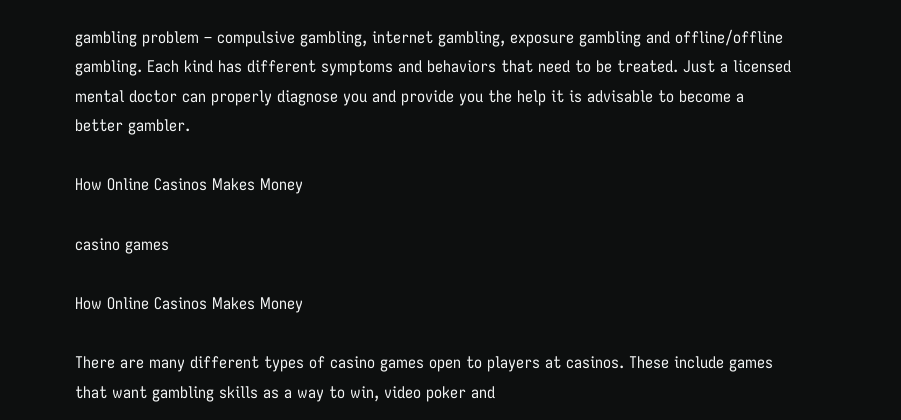gambling problem – compulsive gambling, internet gambling, exposure gambling and offline/offline gambling. Each kind has different symptoms and behaviors that need to be treated. Just a licensed mental doctor can properly diagnose you and provide you the help it is advisable to become a better gambler.

How Online Casinos Makes Money

casino games

How Online Casinos Makes Money

There are many different types of casino games open to players at casinos. These include games that want gambling skills as a way to win, video poker and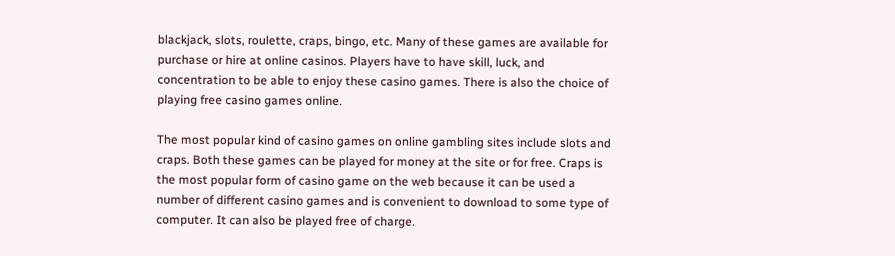blackjack, slots, roulette, craps, bingo, etc. Many of these games are available for purchase or hire at online casinos. Players have to have skill, luck, and concentration to be able to enjoy these casino games. There is also the choice of playing free casino games online.

The most popular kind of casino games on online gambling sites include slots and craps. Both these games can be played for money at the site or for free. Craps is the most popular form of casino game on the web because it can be used a number of different casino games and is convenient to download to some type of computer. It can also be played free of charge.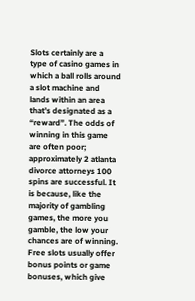Slots certainly are a type of casino games in which a ball rolls around a slot machine and lands within an area that’s designated as a “reward”. The odds of winning in this game are often poor; approximately 2 atlanta divorce attorneys 100 spins are successful. It is because, like the majority of gambling games, the more you gamble, the low your chances are of winning. Free slots usually offer bonus points or game bonuses, which give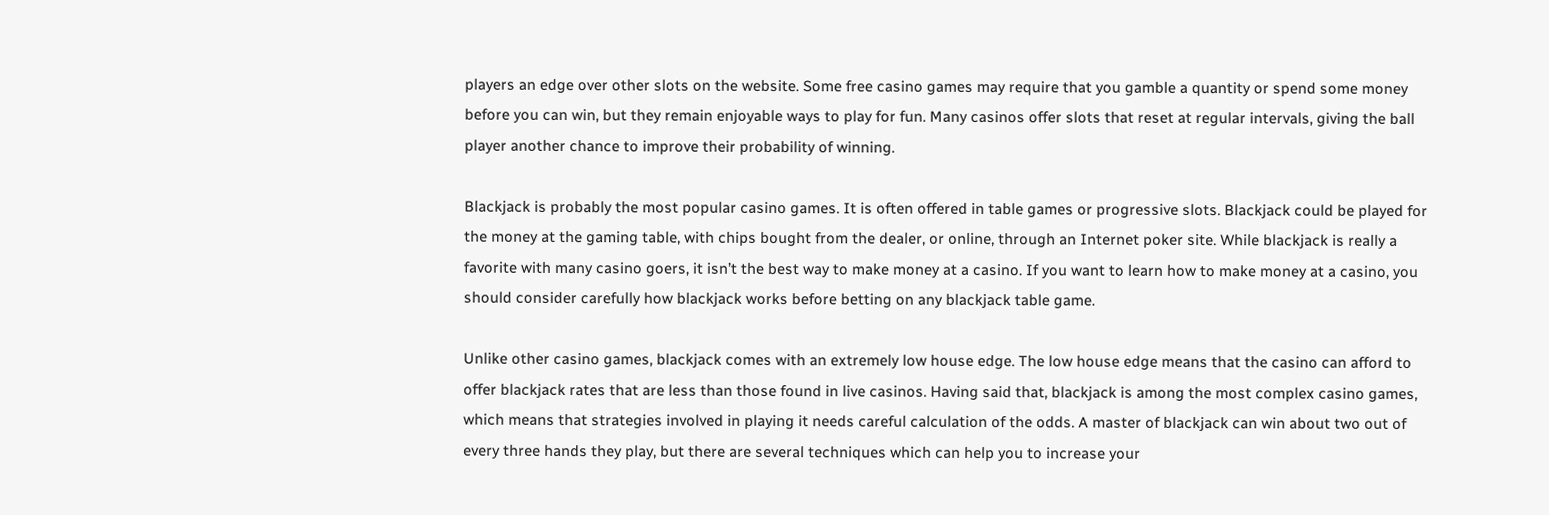players an edge over other slots on the website. Some free casino games may require that you gamble a quantity or spend some money before you can win, but they remain enjoyable ways to play for fun. Many casinos offer slots that reset at regular intervals, giving the ball player another chance to improve their probability of winning.

Blackjack is probably the most popular casino games. It is often offered in table games or progressive slots. Blackjack could be played for the money at the gaming table, with chips bought from the dealer, or online, through an Internet poker site. While blackjack is really a favorite with many casino goers, it isn’t the best way to make money at a casino. If you want to learn how to make money at a casino, you should consider carefully how blackjack works before betting on any blackjack table game.

Unlike other casino games, blackjack comes with an extremely low house edge. The low house edge means that the casino can afford to offer blackjack rates that are less than those found in live casinos. Having said that, blackjack is among the most complex casino games, which means that strategies involved in playing it needs careful calculation of the odds. A master of blackjack can win about two out of every three hands they play, but there are several techniques which can help you to increase your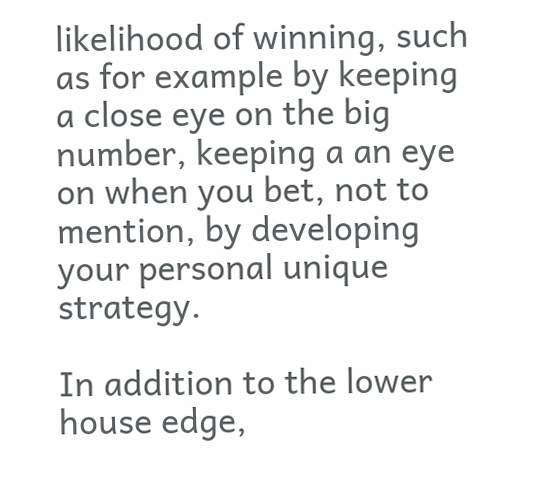likelihood of winning, such as for example by keeping a close eye on the big number, keeping a an eye on when you bet, not to mention, by developing your personal unique strategy.

In addition to the lower house edge,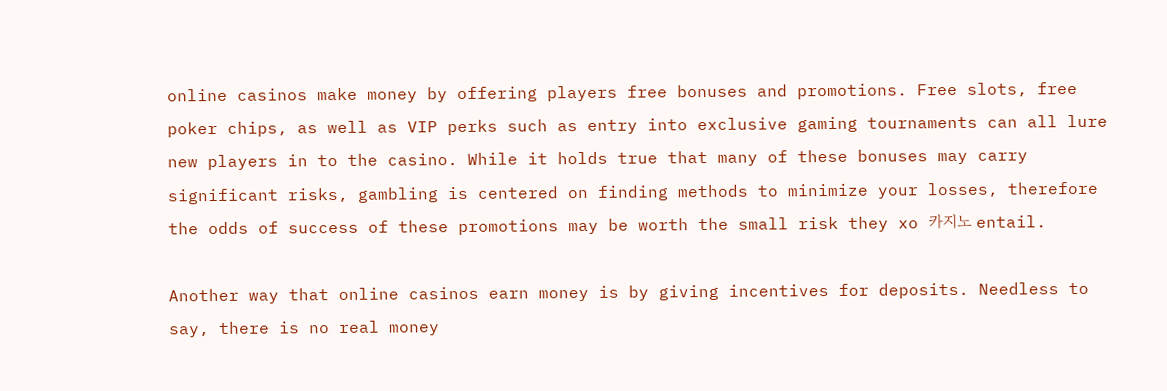online casinos make money by offering players free bonuses and promotions. Free slots, free poker chips, as well as VIP perks such as entry into exclusive gaming tournaments can all lure new players in to the casino. While it holds true that many of these bonuses may carry significant risks, gambling is centered on finding methods to minimize your losses, therefore the odds of success of these promotions may be worth the small risk they xo 카지노 entail.

Another way that online casinos earn money is by giving incentives for deposits. Needless to say, there is no real money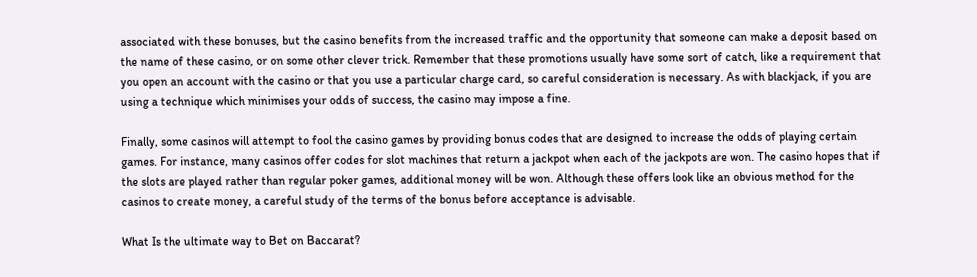associated with these bonuses, but the casino benefits from the increased traffic and the opportunity that someone can make a deposit based on the name of these casino, or on some other clever trick. Remember that these promotions usually have some sort of catch, like a requirement that you open an account with the casino or that you use a particular charge card, so careful consideration is necessary. As with blackjack, if you are using a technique which minimises your odds of success, the casino may impose a fine.

Finally, some casinos will attempt to fool the casino games by providing bonus codes that are designed to increase the odds of playing certain games. For instance, many casinos offer codes for slot machines that return a jackpot when each of the jackpots are won. The casino hopes that if the slots are played rather than regular poker games, additional money will be won. Although these offers look like an obvious method for the casinos to create money, a careful study of the terms of the bonus before acceptance is advisable.

What Is the ultimate way to Bet on Baccarat?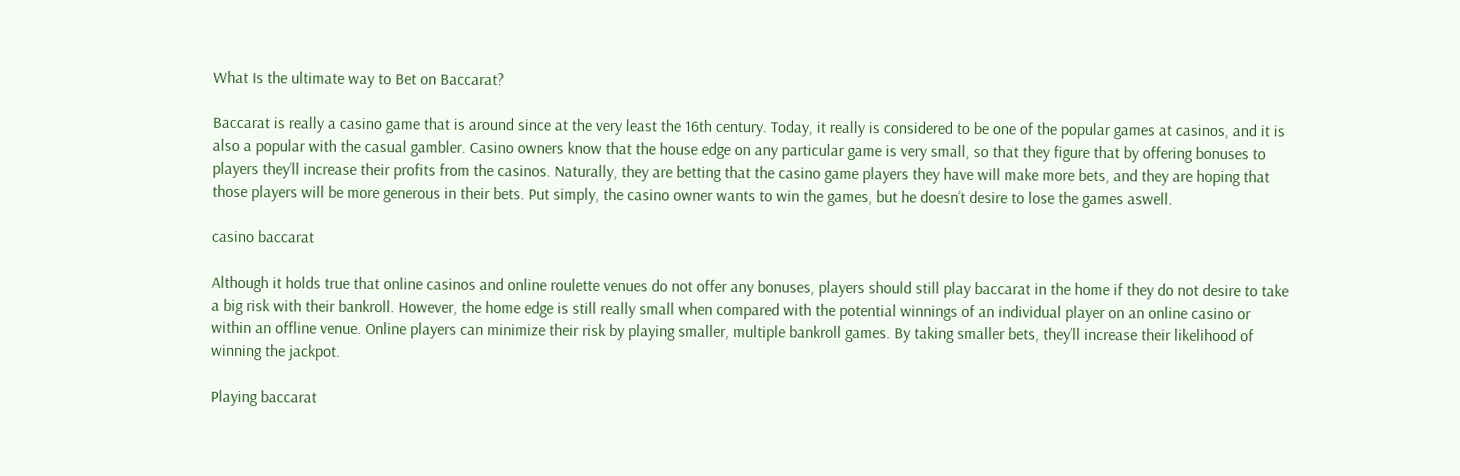What Is the ultimate way to Bet on Baccarat?

Baccarat is really a casino game that is around since at the very least the 16th century. Today, it really is considered to be one of the popular games at casinos, and it is also a popular with the casual gambler. Casino owners know that the house edge on any particular game is very small, so that they figure that by offering bonuses to players they’ll increase their profits from the casinos. Naturally, they are betting that the casino game players they have will make more bets, and they are hoping that those players will be more generous in their bets. Put simply, the casino owner wants to win the games, but he doesn’t desire to lose the games aswell.

casino baccarat

Although it holds true that online casinos and online roulette venues do not offer any bonuses, players should still play baccarat in the home if they do not desire to take a big risk with their bankroll. However, the home edge is still really small when compared with the potential winnings of an individual player on an online casino or within an offline venue. Online players can minimize their risk by playing smaller, multiple bankroll games. By taking smaller bets, they’ll increase their likelihood of winning the jackpot.

Playing baccarat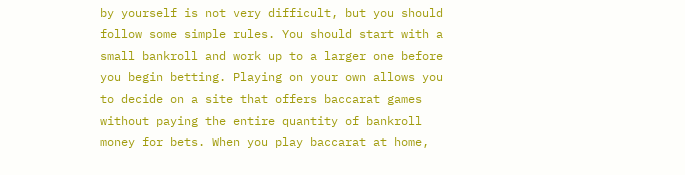by yourself is not very difficult, but you should follow some simple rules. You should start with a small bankroll and work up to a larger one before you begin betting. Playing on your own allows you to decide on a site that offers baccarat games without paying the entire quantity of bankroll money for bets. When you play baccarat at home,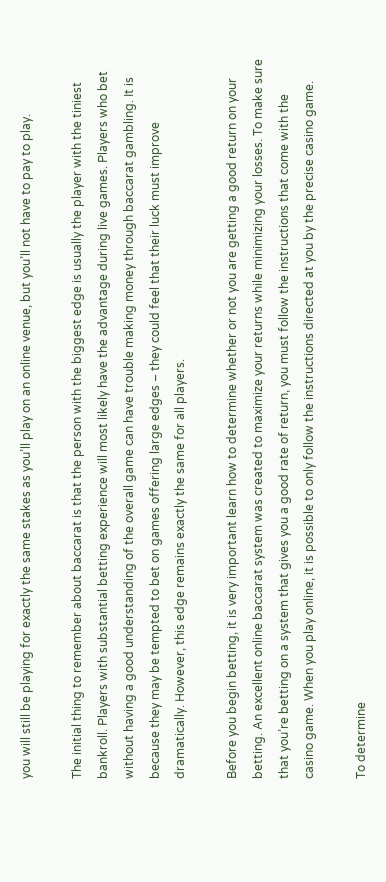you will still be playing for exactly the same stakes as you’ll play on an online venue, but you’ll not have to pay to play.

The initial thing to remember about baccarat is that the person with the biggest edge is usually the player with the tiniest bankroll. Players with substantial betting experience will most likely have the advantage during live games. Players who bet without having a good understanding of the overall game can have trouble making money through baccarat gambling. It is because they may be tempted to bet on games offering large edges – they could feel that their luck must improve dramatically. However, this edge remains exactly the same for all players.

Before you begin betting, it is very important learn how to determine whether or not you are getting a good return on your betting. An excellent online baccarat system was created to maximize your returns while minimizing your losses. To make sure that you’re betting on a system that gives you a good rate of return, you must follow the instructions that come with the casino game. When you play online, it is possible to only follow the instructions directed at you by the precise casino game.

To determine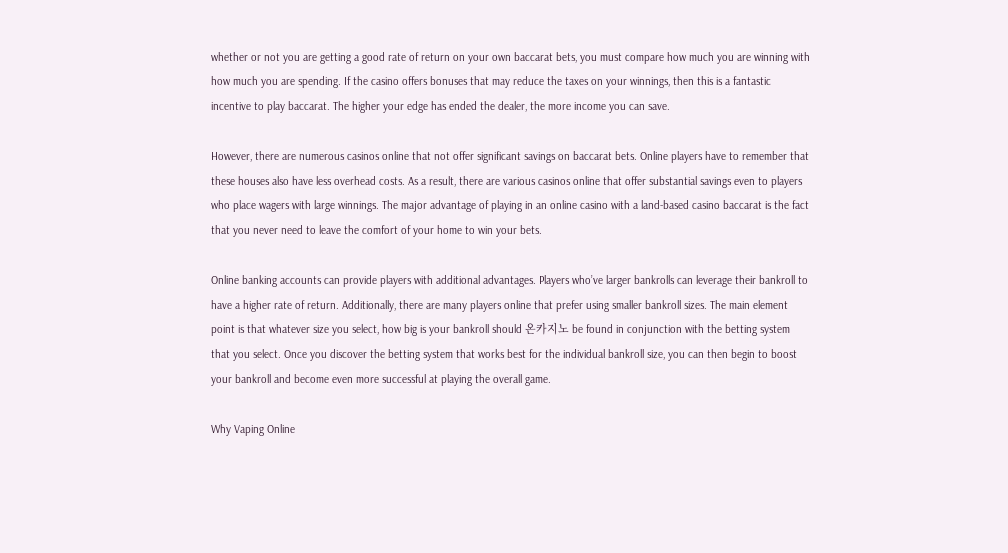whether or not you are getting a good rate of return on your own baccarat bets, you must compare how much you are winning with how much you are spending. If the casino offers bonuses that may reduce the taxes on your winnings, then this is a fantastic incentive to play baccarat. The higher your edge has ended the dealer, the more income you can save.

However, there are numerous casinos online that not offer significant savings on baccarat bets. Online players have to remember that these houses also have less overhead costs. As a result, there are various casinos online that offer substantial savings even to players who place wagers with large winnings. The major advantage of playing in an online casino with a land-based casino baccarat is the fact that you never need to leave the comfort of your home to win your bets.

Online banking accounts can provide players with additional advantages. Players who’ve larger bankrolls can leverage their bankroll to have a higher rate of return. Additionally, there are many players online that prefer using smaller bankroll sizes. The main element point is that whatever size you select, how big is your bankroll should 온카지노 be found in conjunction with the betting system that you select. Once you discover the betting system that works best for the individual bankroll size, you can then begin to boost your bankroll and become even more successful at playing the overall game.

Why Vaping Online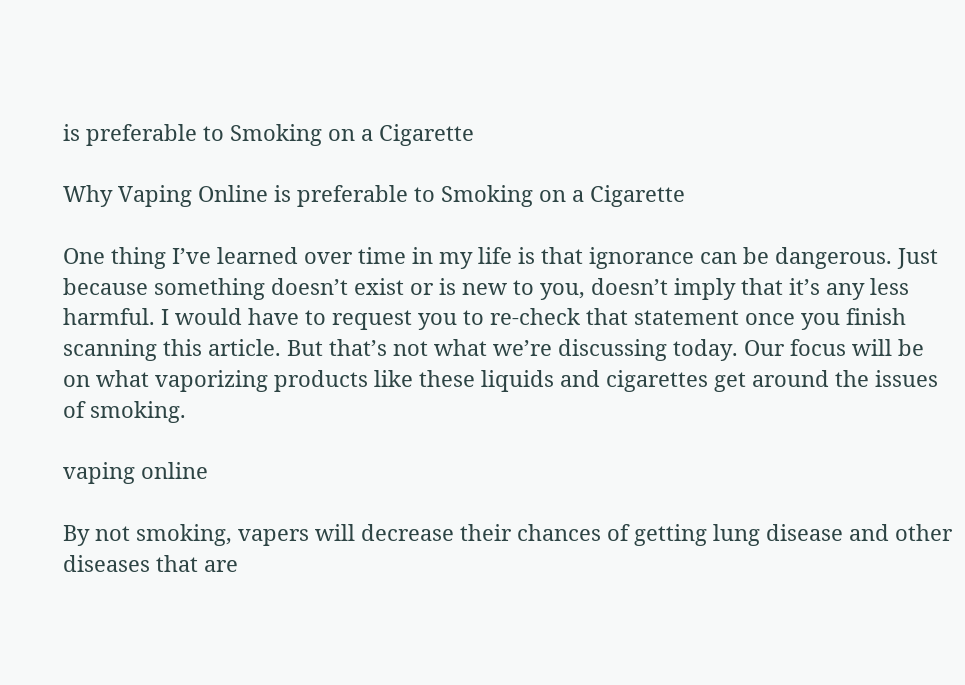is preferable to Smoking on a Cigarette

Why Vaping Online is preferable to Smoking on a Cigarette

One thing I’ve learned over time in my life is that ignorance can be dangerous. Just because something doesn’t exist or is new to you, doesn’t imply that it’s any less harmful. I would have to request you to re-check that statement once you finish scanning this article. But that’s not what we’re discussing today. Our focus will be on what vaporizing products like these liquids and cigarettes get around the issues of smoking.

vaping online

By not smoking, vapers will decrease their chances of getting lung disease and other diseases that are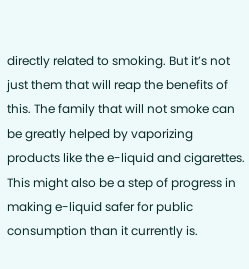directly related to smoking. But it’s not just them that will reap the benefits of this. The family that will not smoke can be greatly helped by vaporizing products like the e-liquid and cigarettes. This might also be a step of progress in making e-liquid safer for public consumption than it currently is.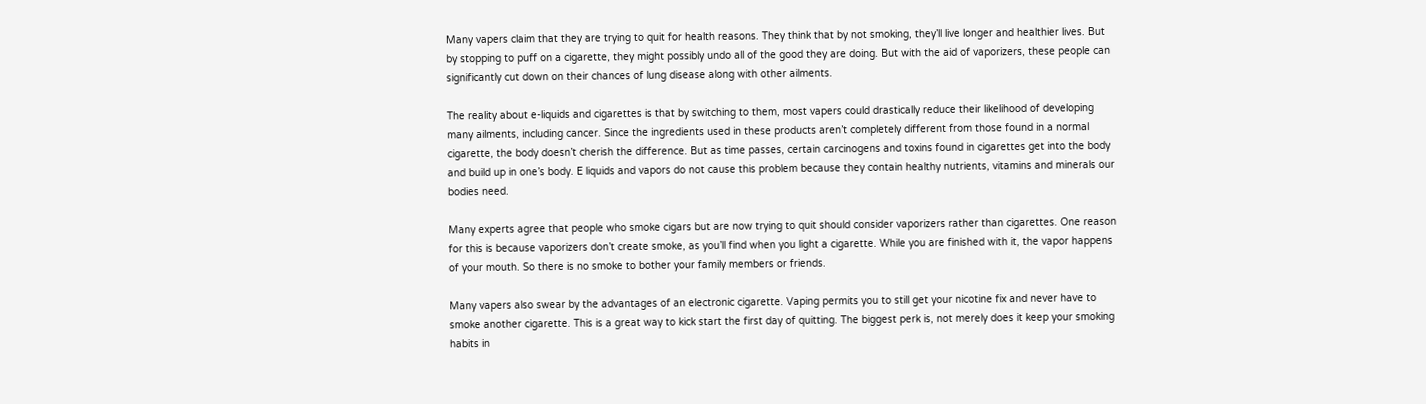Many vapers claim that they are trying to quit for health reasons. They think that by not smoking, they’ll live longer and healthier lives. But by stopping to puff on a cigarette, they might possibly undo all of the good they are doing. But with the aid of vaporizers, these people can significantly cut down on their chances of lung disease along with other ailments.

The reality about e-liquids and cigarettes is that by switching to them, most vapers could drastically reduce their likelihood of developing many ailments, including cancer. Since the ingredients used in these products aren’t completely different from those found in a normal cigarette, the body doesn’t cherish the difference. But as time passes, certain carcinogens and toxins found in cigarettes get into the body and build up in one’s body. E liquids and vapors do not cause this problem because they contain healthy nutrients, vitamins and minerals our bodies need.

Many experts agree that people who smoke cigars but are now trying to quit should consider vaporizers rather than cigarettes. One reason for this is because vaporizers don’t create smoke, as you’ll find when you light a cigarette. While you are finished with it, the vapor happens of your mouth. So there is no smoke to bother your family members or friends.

Many vapers also swear by the advantages of an electronic cigarette. Vaping permits you to still get your nicotine fix and never have to smoke another cigarette. This is a great way to kick start the first day of quitting. The biggest perk is, not merely does it keep your smoking habits in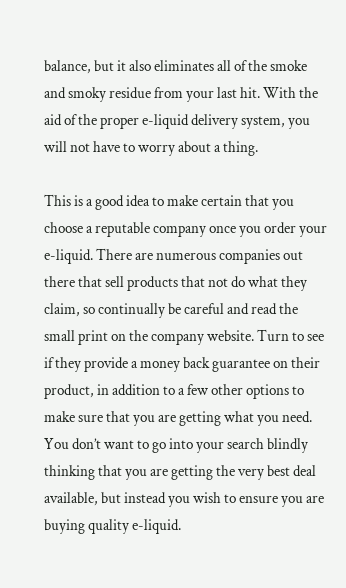balance, but it also eliminates all of the smoke and smoky residue from your last hit. With the aid of the proper e-liquid delivery system, you will not have to worry about a thing.

This is a good idea to make certain that you choose a reputable company once you order your e-liquid. There are numerous companies out there that sell products that not do what they claim, so continually be careful and read the small print on the company website. Turn to see if they provide a money back guarantee on their product, in addition to a few other options to make sure that you are getting what you need. You don’t want to go into your search blindly thinking that you are getting the very best deal available, but instead you wish to ensure you are buying quality e-liquid.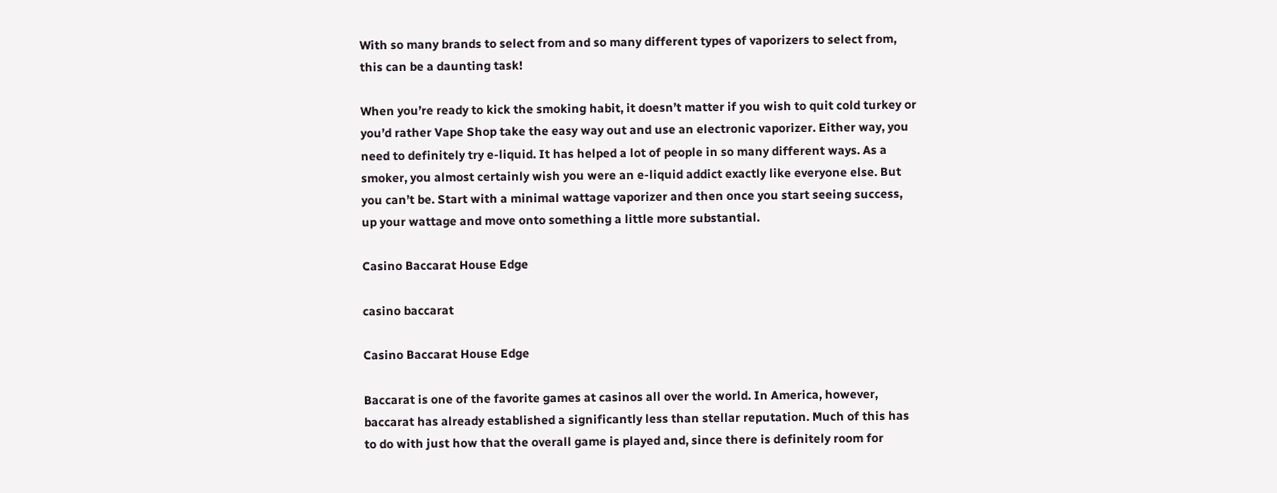With so many brands to select from and so many different types of vaporizers to select from, this can be a daunting task!

When you’re ready to kick the smoking habit, it doesn’t matter if you wish to quit cold turkey or you’d rather Vape Shop take the easy way out and use an electronic vaporizer. Either way, you need to definitely try e-liquid. It has helped a lot of people in so many different ways. As a smoker, you almost certainly wish you were an e-liquid addict exactly like everyone else. But you can’t be. Start with a minimal wattage vaporizer and then once you start seeing success, up your wattage and move onto something a little more substantial.

Casino Baccarat House Edge

casino baccarat

Casino Baccarat House Edge

Baccarat is one of the favorite games at casinos all over the world. In America, however, baccarat has already established a significantly less than stellar reputation. Much of this has to do with just how that the overall game is played and, since there is definitely room for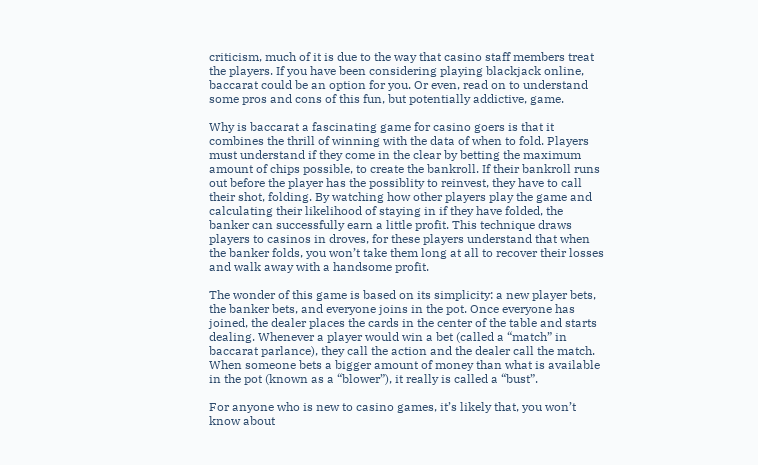criticism, much of it is due to the way that casino staff members treat the players. If you have been considering playing blackjack online, baccarat could be an option for you. Or even, read on to understand some pros and cons of this fun, but potentially addictive, game.

Why is baccarat a fascinating game for casino goers is that it combines the thrill of winning with the data of when to fold. Players must understand if they come in the clear by betting the maximum amount of chips possible, to create the bankroll. If their bankroll runs out before the player has the possiblity to reinvest, they have to call their shot, folding. By watching how other players play the game and calculating their likelihood of staying in if they have folded, the banker can successfully earn a little profit. This technique draws players to casinos in droves, for these players understand that when the banker folds, you won’t take them long at all to recover their losses and walk away with a handsome profit.

The wonder of this game is based on its simplicity: a new player bets, the banker bets, and everyone joins in the pot. Once everyone has joined, the dealer places the cards in the center of the table and starts dealing. Whenever a player would win a bet (called a “match” in baccarat parlance), they call the action and the dealer call the match. When someone bets a bigger amount of money than what is available in the pot (known as a “blower”), it really is called a “bust”.

For anyone who is new to casino games, it’s likely that, you won’t know about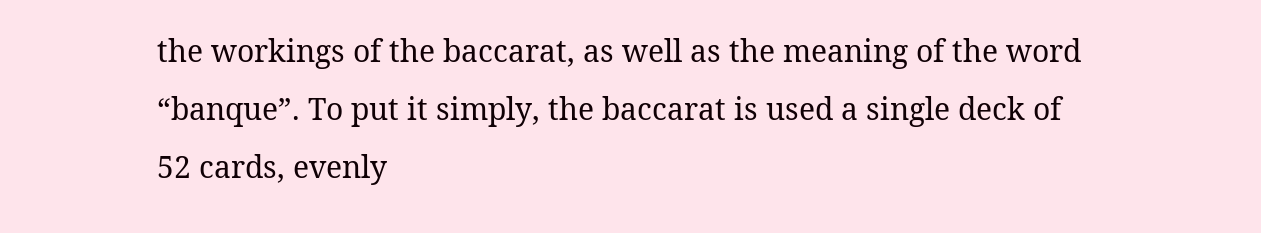the workings of the baccarat, as well as the meaning of the word “banque”. To put it simply, the baccarat is used a single deck of 52 cards, evenly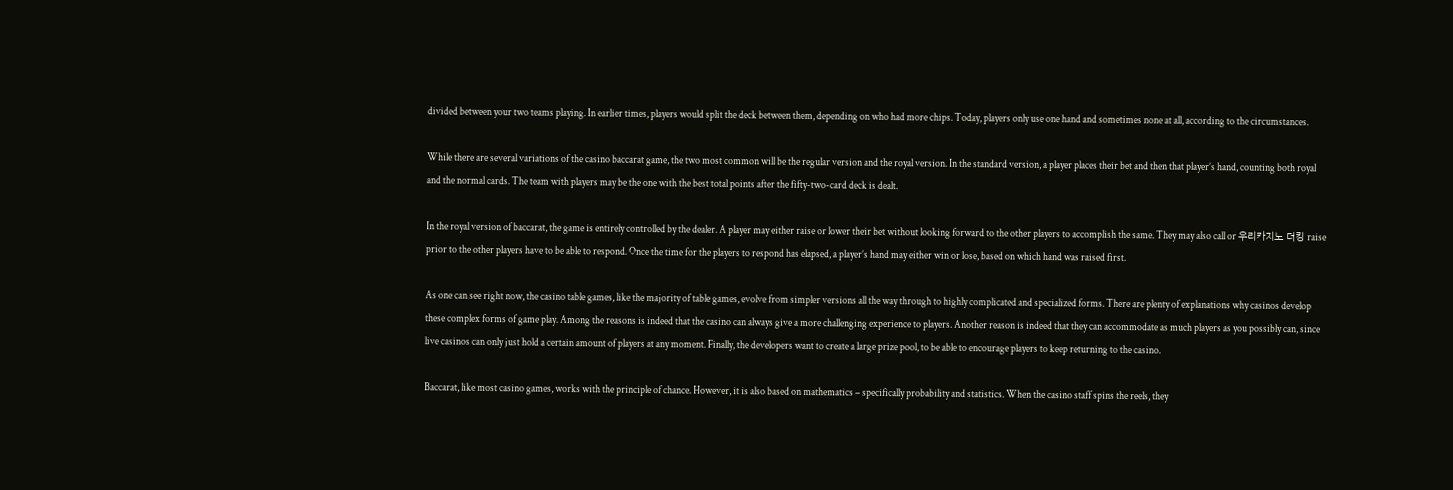divided between your two teams playing. In earlier times, players would split the deck between them, depending on who had more chips. Today, players only use one hand and sometimes none at all, according to the circumstances.

While there are several variations of the casino baccarat game, the two most common will be the regular version and the royal version. In the standard version, a player places their bet and then that player’s hand, counting both royal and the normal cards. The team with players may be the one with the best total points after the fifty-two-card deck is dealt.

In the royal version of baccarat, the game is entirely controlled by the dealer. A player may either raise or lower their bet without looking forward to the other players to accomplish the same. They may also call or 우리카지노 더킹 raise prior to the other players have to be able to respond. Once the time for the players to respond has elapsed, a player’s hand may either win or lose, based on which hand was raised first.

As one can see right now, the casino table games, like the majority of table games, evolve from simpler versions all the way through to highly complicated and specialized forms. There are plenty of explanations why casinos develop these complex forms of game play. Among the reasons is indeed that the casino can always give a more challenging experience to players. Another reason is indeed that they can accommodate as much players as you possibly can, since live casinos can only just hold a certain amount of players at any moment. Finally, the developers want to create a large prize pool, to be able to encourage players to keep returning to the casino.

Baccarat, like most casino games, works with the principle of chance. However, it is also based on mathematics – specifically probability and statistics. When the casino staff spins the reels, they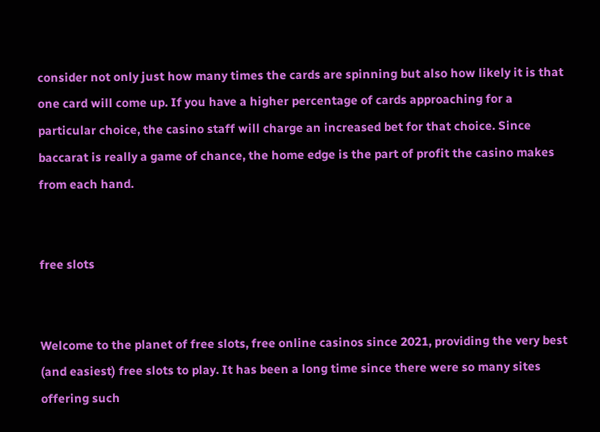consider not only just how many times the cards are spinning but also how likely it is that one card will come up. If you have a higher percentage of cards approaching for a particular choice, the casino staff will charge an increased bet for that choice. Since baccarat is really a game of chance, the home edge is the part of profit the casino makes from each hand.


free slots


Welcome to the planet of free slots, free online casinos since 2021, providing the very best (and easiest) free slots to play. It has been a long time since there were so many sites offering such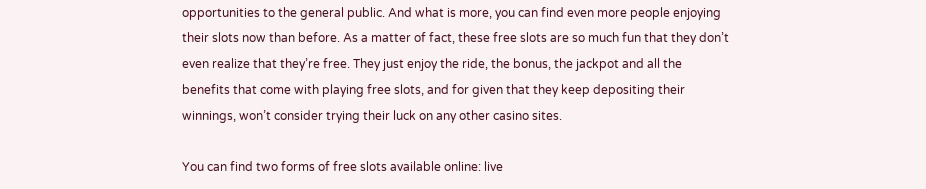opportunities to the general public. And what is more, you can find even more people enjoying their slots now than before. As a matter of fact, these free slots are so much fun that they don’t even realize that they’re free. They just enjoy the ride, the bonus, the jackpot and all the benefits that come with playing free slots, and for given that they keep depositing their winnings, won’t consider trying their luck on any other casino sites.

You can find two forms of free slots available online: live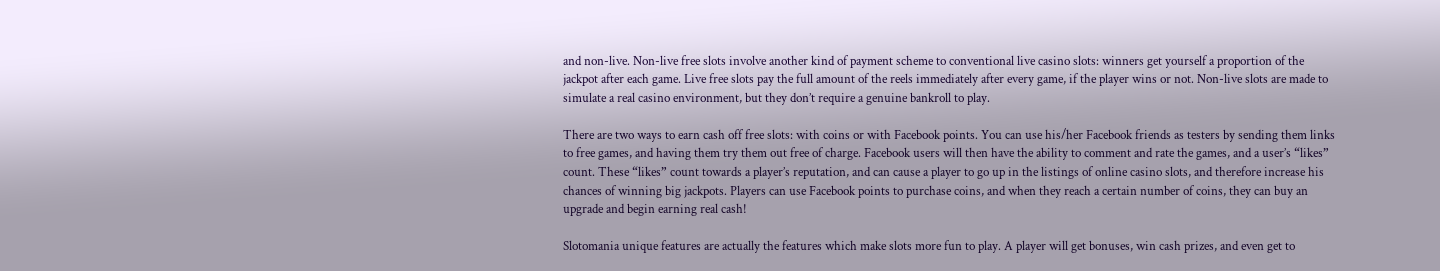and non-live. Non-live free slots involve another kind of payment scheme to conventional live casino slots: winners get yourself a proportion of the jackpot after each game. Live free slots pay the full amount of the reels immediately after every game, if the player wins or not. Non-live slots are made to simulate a real casino environment, but they don’t require a genuine bankroll to play.

There are two ways to earn cash off free slots: with coins or with Facebook points. You can use his/her Facebook friends as testers by sending them links to free games, and having them try them out free of charge. Facebook users will then have the ability to comment and rate the games, and a user’s “likes” count. These “likes” count towards a player’s reputation, and can cause a player to go up in the listings of online casino slots, and therefore increase his chances of winning big jackpots. Players can use Facebook points to purchase coins, and when they reach a certain number of coins, they can buy an upgrade and begin earning real cash!

Slotomania unique features are actually the features which make slots more fun to play. A player will get bonuses, win cash prizes, and even get to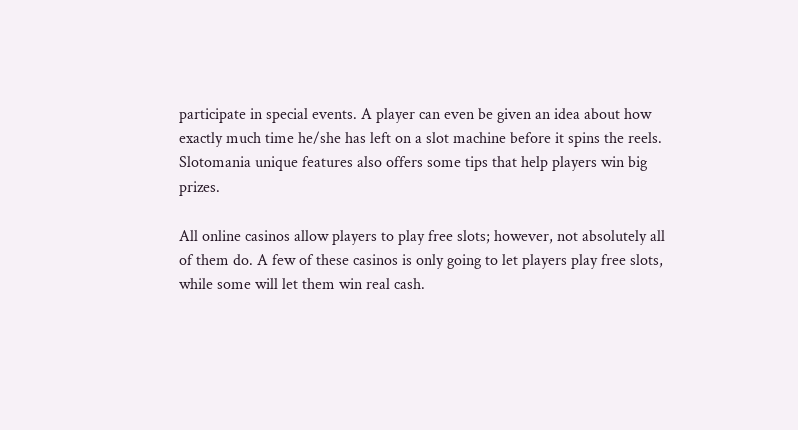participate in special events. A player can even be given an idea about how exactly much time he/she has left on a slot machine before it spins the reels. Slotomania unique features also offers some tips that help players win big prizes.

All online casinos allow players to play free slots; however, not absolutely all of them do. A few of these casinos is only going to let players play free slots, while some will let them win real cash.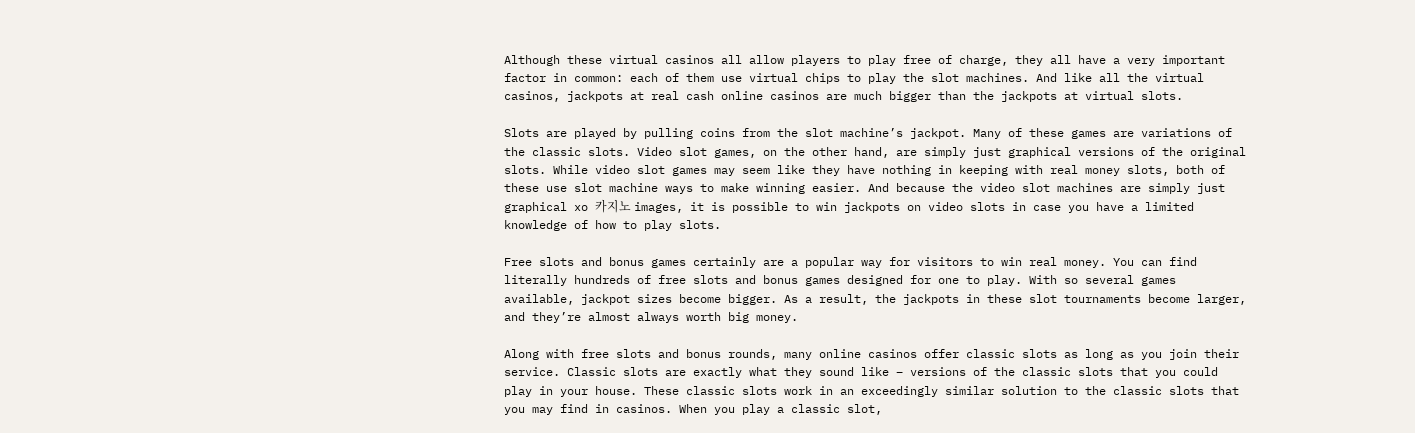Although these virtual casinos all allow players to play free of charge, they all have a very important factor in common: each of them use virtual chips to play the slot machines. And like all the virtual casinos, jackpots at real cash online casinos are much bigger than the jackpots at virtual slots.

Slots are played by pulling coins from the slot machine’s jackpot. Many of these games are variations of the classic slots. Video slot games, on the other hand, are simply just graphical versions of the original slots. While video slot games may seem like they have nothing in keeping with real money slots, both of these use slot machine ways to make winning easier. And because the video slot machines are simply just graphical xo 카지노 images, it is possible to win jackpots on video slots in case you have a limited knowledge of how to play slots.

Free slots and bonus games certainly are a popular way for visitors to win real money. You can find literally hundreds of free slots and bonus games designed for one to play. With so several games available, jackpot sizes become bigger. As a result, the jackpots in these slot tournaments become larger, and they’re almost always worth big money.

Along with free slots and bonus rounds, many online casinos offer classic slots as long as you join their service. Classic slots are exactly what they sound like – versions of the classic slots that you could play in your house. These classic slots work in an exceedingly similar solution to the classic slots that you may find in casinos. When you play a classic slot,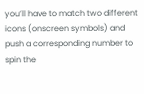you’ll have to match two different icons (onscreen symbols) and push a corresponding number to spin the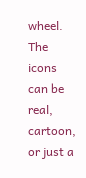wheel. The icons can be real, cartoon, or just a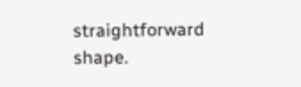straightforward shape.